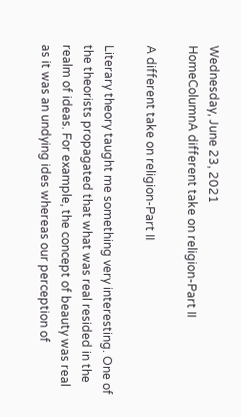Wednesday, June 23, 2021
HomeColumnA different take on religion-Part II

A different take on religion-Part II

Literary theory taught me something very interesting. One of the theorists propagated that what was real resided in the realm of ideas. For example, the concept of beauty was real as it was an undying ides whereas our perception of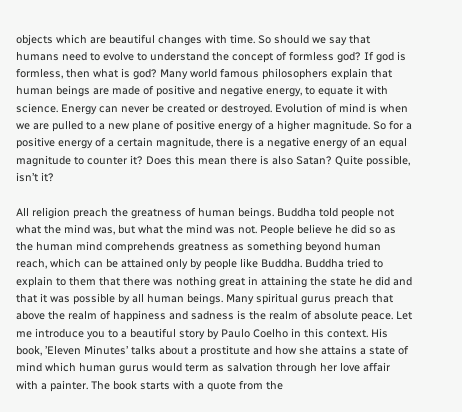objects which are beautiful changes with time. So should we say that humans need to evolve to understand the concept of formless god? If god is formless, then what is god? Many world famous philosophers explain that human beings are made of positive and negative energy, to equate it with science. Energy can never be created or destroyed. Evolution of mind is when we are pulled to a new plane of positive energy of a higher magnitude. So for a positive energy of a certain magnitude, there is a negative energy of an equal magnitude to counter it? Does this mean there is also Satan? Quite possible, isn’t it?

All religion preach the greatness of human beings. Buddha told people not what the mind was, but what the mind was not. People believe he did so as the human mind comprehends greatness as something beyond human reach, which can be attained only by people like Buddha. Buddha tried to explain to them that there was nothing great in attaining the state he did and that it was possible by all human beings. Many spiritual gurus preach that above the realm of happiness and sadness is the realm of absolute peace. Let me introduce you to a beautiful story by Paulo Coelho in this context. His book, ’Eleven Minutes’ talks about a prostitute and how she attains a state of mind which human gurus would term as salvation through her love affair with a painter. The book starts with a quote from the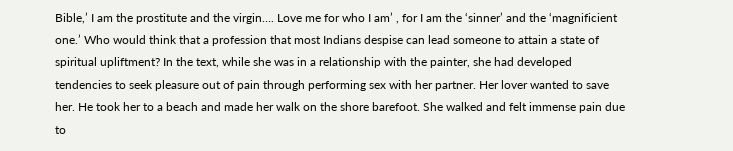Bible,’ I am the prostitute and the virgin…. Love me for who I am’ , for I am the ‘sinner’ and the ‘magnificient one.’ Who would think that a profession that most Indians despise can lead someone to attain a state of spiritual upliftment? In the text, while she was in a relationship with the painter, she had developed tendencies to seek pleasure out of pain through performing sex with her partner. Her lover wanted to save her. He took her to a beach and made her walk on the shore barefoot. She walked and felt immense pain due to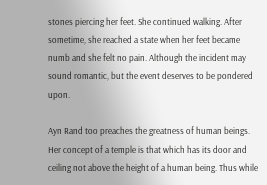stones piercing her feet. She continued walking. After sometime, she reached a state when her feet became numb and she felt no pain. Although the incident may sound romantic, but the event deserves to be pondered upon.

Ayn Rand too preaches the greatness of human beings. Her concept of a temple is that which has its door and ceiling not above the height of a human being. Thus while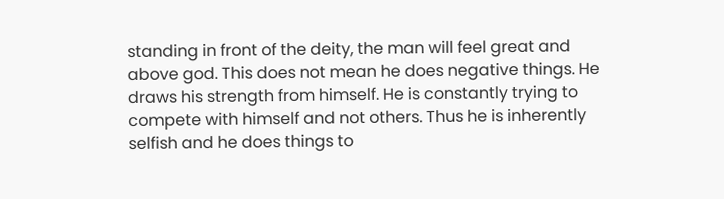standing in front of the deity, the man will feel great and above god. This does not mean he does negative things. He draws his strength from himself. He is constantly trying to compete with himself and not others. Thus he is inherently selfish and he does things to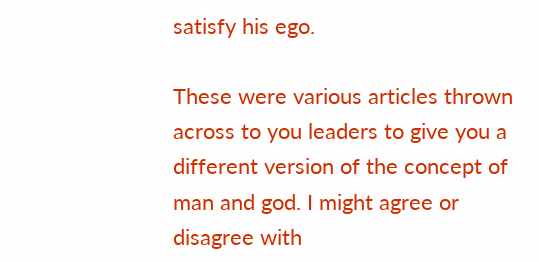satisfy his ego.

These were various articles thrown across to you leaders to give you a different version of the concept of man and god. I might agree or disagree with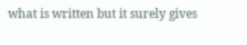what is written but it surely gives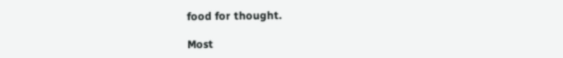food for thought.

Most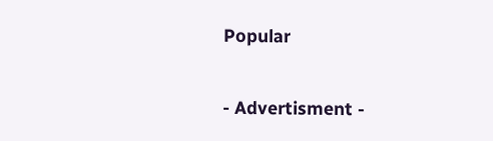Popular

- Advertisment -